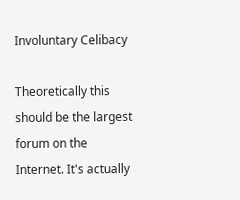Involuntary Celibacy

Theoretically this should be the largest forum on the Internet. It's actually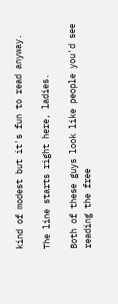kind of modest but it's fun to read anyway.

The line starts right here, ladies.

Both of these guys look like people you'd see reading the free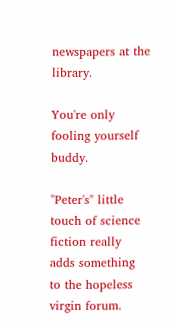newspapers at the library.

You're only fooling yourself buddy.

"Peter's" little touch of science fiction really adds something to the hopeless virgin forum.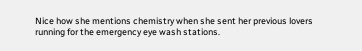Nice how she mentions chemistry when she sent her previous lovers running for the emergency eye wash stations.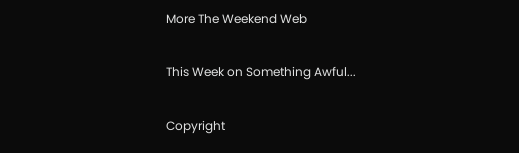More The Weekend Web

This Week on Something Awful...

Copyright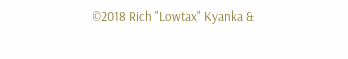©2018 Rich "Lowtax" Kyanka &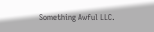Something Awful LLC.